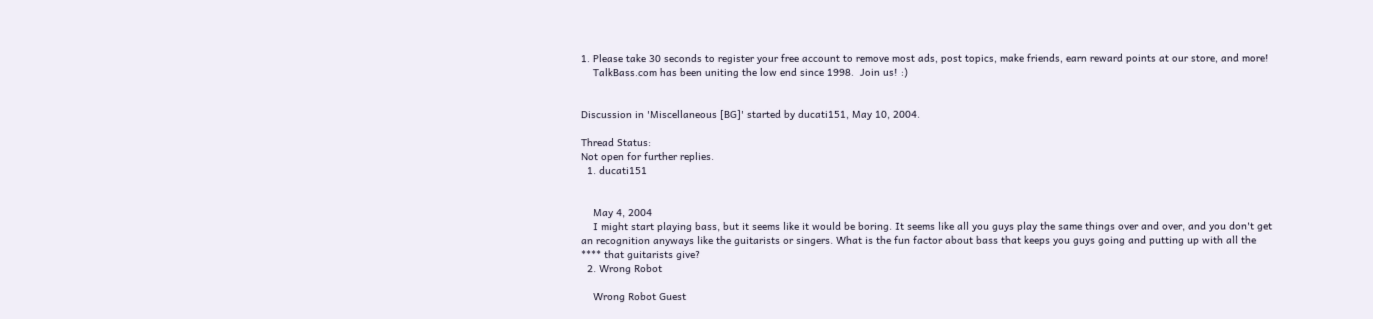1. Please take 30 seconds to register your free account to remove most ads, post topics, make friends, earn reward points at our store, and more!
    TalkBass.com has been uniting the low end since 1998.  Join us! :)


Discussion in 'Miscellaneous [BG]' started by ducati151, May 10, 2004.

Thread Status:
Not open for further replies.
  1. ducati151


    May 4, 2004
    I might start playing bass, but it seems like it would be boring. It seems like all you guys play the same things over and over, and you don't get an recognition anyways like the guitarists or singers. What is the fun factor about bass that keeps you guys going and putting up with all the **** that guitarists give?
  2. Wrong Robot

    Wrong Robot Guest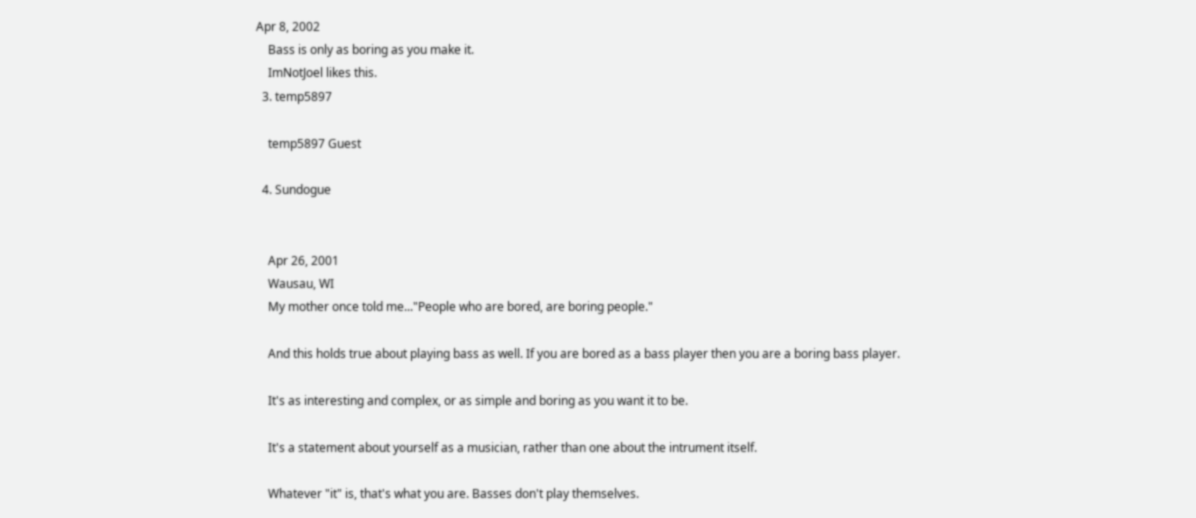Apr 8, 2002
    Bass is only as boring as you make it.
    ImNotJoel likes this.
  3. temp5897

    temp5897 Guest

  4. Sundogue


    Apr 26, 2001
    Wausau, WI
    My mother once told me..."People who are bored, are boring people."

    And this holds true about playing bass as well. If you are bored as a bass player then you are a boring bass player.

    It's as interesting and complex, or as simple and boring as you want it to be.

    It's a statement about yourself as a musician, rather than one about the intrument itself.

    Whatever "it" is, that's what you are. Basses don't play themselves.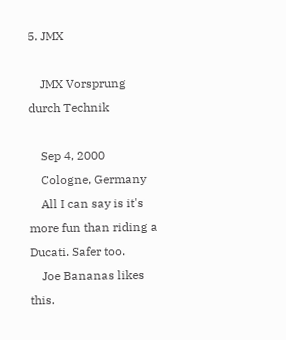5. JMX

    JMX Vorsprung durch Technik

    Sep 4, 2000
    Cologne, Germany
    All I can say is it's more fun than riding a Ducati. Safer too.
    Joe Bananas likes this.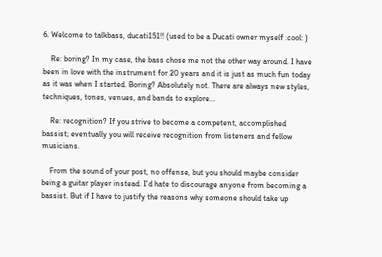6. Welcome to talkbass, ducati151!! (used to be a Ducati owner myself :cool: )

    Re: boring? In my case, the bass chose me not the other way around. I have been in love with the instrument for 20 years and it is just as much fun today as it was when I started. Boring? Absolutely not. There are always new styles, techniques, tones, venues, and bands to explore...

    Re: recognition? If you strive to become a competent, accomplished bassist; eventually you will receive recognition from listeners and fellow musicians.

    From the sound of your post, no offense, but you should maybe consider being a guitar player instead. I'd hate to discourage anyone from becoming a bassist. But if I have to justify the reasons why someone should take up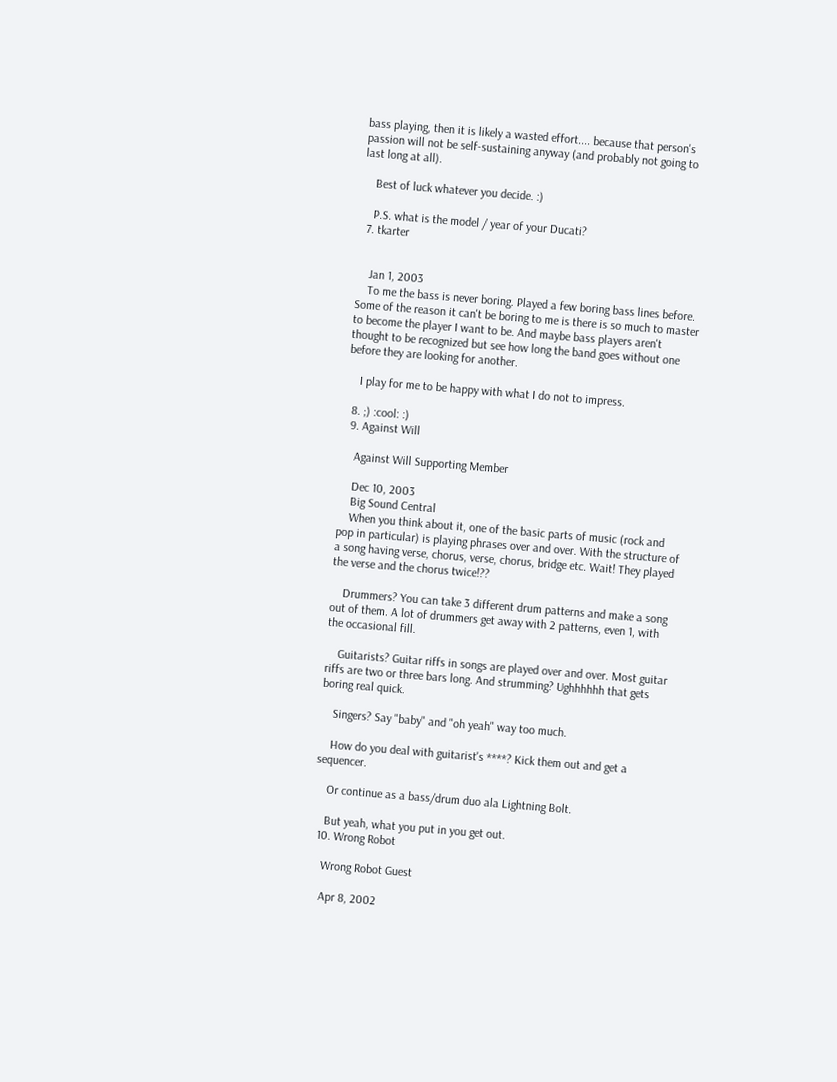bass playing, then it is likely a wasted effort.... because that person's passion will not be self-sustaining anyway (and probably not going to last long at all).

    Best of luck whatever you decide. :)

    P.S. what is the model / year of your Ducati?
  7. tkarter


    Jan 1, 2003
    To me the bass is never boring. Played a few boring bass lines before. Some of the reason it can't be boring to me is there is so much to master to become the player I want to be. And maybe bass players aren't thought to be recognized but see how long the band goes without one before they are looking for another.

    I play for me to be happy with what I do not to impress.

  8. ;) :cool: :)
  9. Against Will

    Against Will Supporting Member

    Dec 10, 2003
    Big Sound Central
    When you think about it, one of the basic parts of music (rock and pop in particular) is playing phrases over and over. With the structure of a song having verse, chorus, verse, chorus, bridge etc. Wait! They played the verse and the chorus twice!??

    Drummers? You can take 3 different drum patterns and make a song out of them. A lot of drummers get away with 2 patterns, even 1, with the occasional fill.

    Guitarists? Guitar riffs in songs are played over and over. Most guitar riffs are two or three bars long. And strumming? Ughhhhhh that gets boring real quick.

    Singers? Say "baby" and "oh yeah" way too much.

    How do you deal with guitarist's ****? Kick them out and get a sequencer.

    Or continue as a bass/drum duo ala Lightning Bolt.

    But yeah, what you put in you get out.
  10. Wrong Robot

    Wrong Robot Guest

    Apr 8, 2002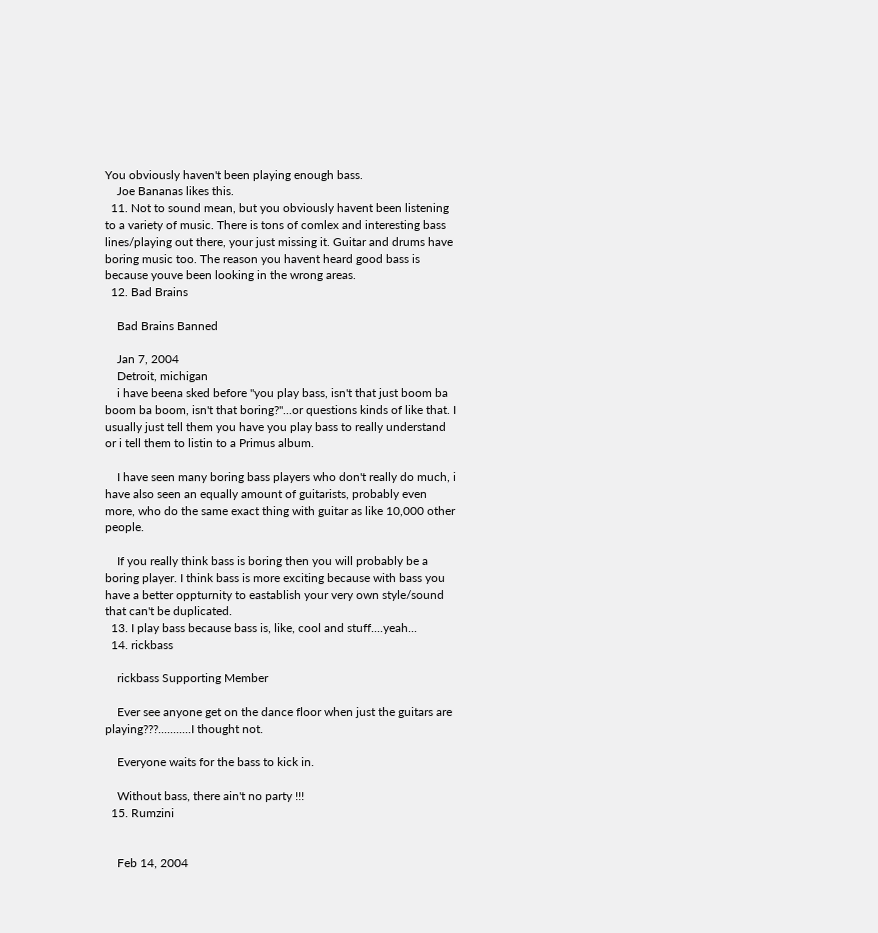You obviously haven't been playing enough bass.
    Joe Bananas likes this.
  11. Not to sound mean, but you obviously havent been listening to a variety of music. There is tons of comlex and interesting bass lines/playing out there, your just missing it. Guitar and drums have boring music too. The reason you havent heard good bass is because youve been looking in the wrong areas.
  12. Bad Brains

    Bad Brains Banned

    Jan 7, 2004
    Detroit, michigan
    i have beena sked before "you play bass, isn't that just boom ba boom ba boom, isn't that boring?"...or questions kinds of like that. I usually just tell them you have you play bass to really understand or i tell them to listin to a Primus album.

    I have seen many boring bass players who don't really do much, i have also seen an equally amount of guitarists, probably even more, who do the same exact thing with guitar as like 10,000 other people.

    If you really think bass is boring then you will probably be a boring player. I think bass is more exciting because with bass you have a better oppturnity to eastablish your very own style/sound that can't be duplicated.
  13. I play bass because bass is, like, cool and stuff....yeah...
  14. rickbass

    rickbass Supporting Member

    Ever see anyone get on the dance floor when just the guitars are playing???...........I thought not.

    Everyone waits for the bass to kick in.

    Without bass, there ain't no party !!!
  15. Rumzini


    Feb 14, 2004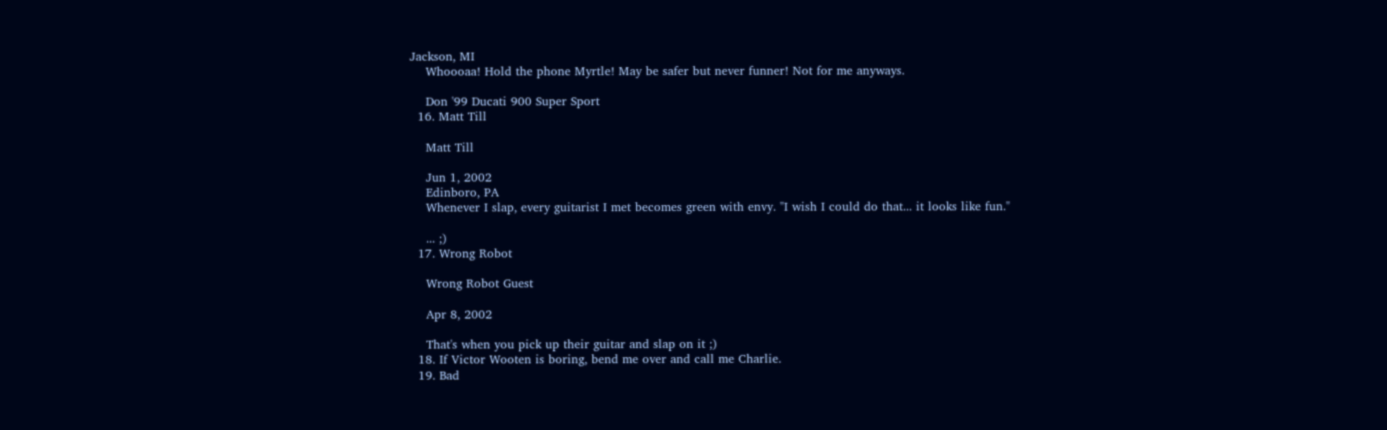Jackson, MI
    Whoooaa! Hold the phone Myrtle! May be safer but never funner! Not for me anyways.

    Don '99 Ducati 900 Super Sport
  16. Matt Till

    Matt Till

    Jun 1, 2002
    Edinboro, PA
    Whenever I slap, every guitarist I met becomes green with envy. "I wish I could do that... it looks like fun."

    ... ;)
  17. Wrong Robot

    Wrong Robot Guest

    Apr 8, 2002

    That's when you pick up their guitar and slap on it ;)
  18. If Victor Wooten is boring, bend me over and call me Charlie.
  19. Bad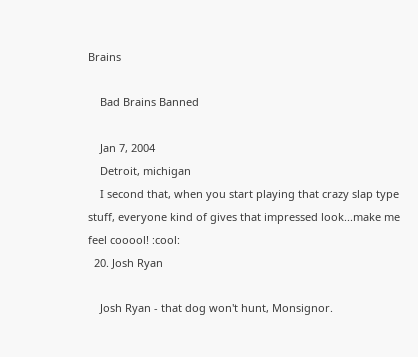Brains

    Bad Brains Banned

    Jan 7, 2004
    Detroit, michigan
    I second that, when you start playing that crazy slap type stuff, everyone kind of gives that impressed look...make me feel cooool! :cool:
  20. Josh Ryan

    Josh Ryan - that dog won't hunt, Monsignor.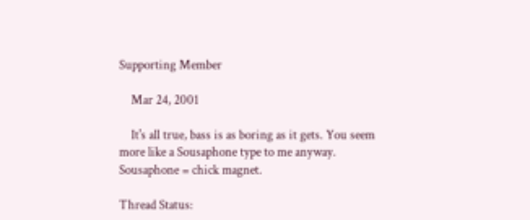Supporting Member

    Mar 24, 2001

    It's all true, bass is as boring as it gets. You seem more like a Sousaphone type to me anyway. Sousaphone = chick magnet.

Thread Status: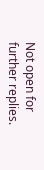Not open for further replies.